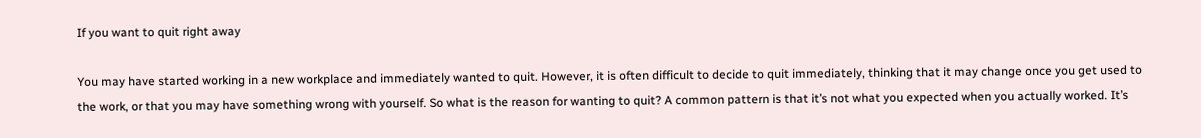If you want to quit right away

You may have started working in a new workplace and immediately wanted to quit. However, it is often difficult to decide to quit immediately, thinking that it may change once you get used to the work, or that you may have something wrong with yourself. So what is the reason for wanting to quit? A common pattern is that it’s not what you expected when you actually worked. It’s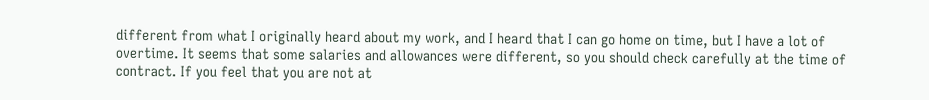different from what I originally heard about my work, and I heard that I can go home on time, but I have a lot of overtime. It seems that some salaries and allowances were different, so you should check carefully at the time of contract. If you feel that you are not at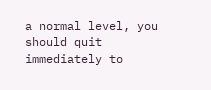a normal level, you should quit immediately to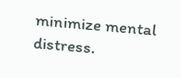minimize mental distress.